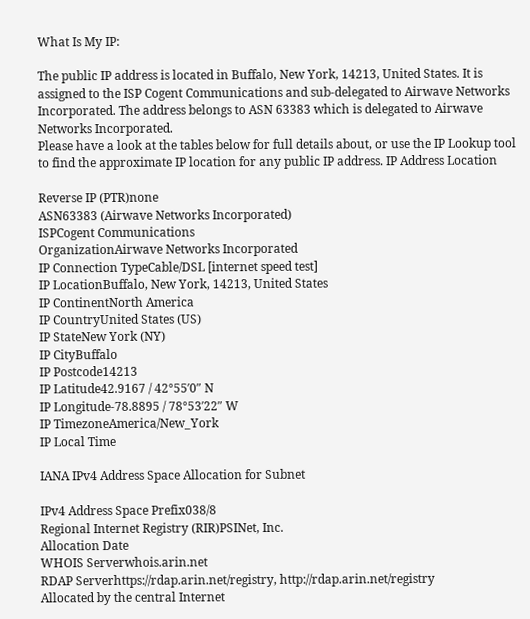What Is My IP:

The public IP address is located in Buffalo, New York, 14213, United States. It is assigned to the ISP Cogent Communications and sub-delegated to Airwave Networks Incorporated. The address belongs to ASN 63383 which is delegated to Airwave Networks Incorporated.
Please have a look at the tables below for full details about, or use the IP Lookup tool to find the approximate IP location for any public IP address. IP Address Location

Reverse IP (PTR)none
ASN63383 (Airwave Networks Incorporated)
ISPCogent Communications
OrganizationAirwave Networks Incorporated
IP Connection TypeCable/DSL [internet speed test]
IP LocationBuffalo, New York, 14213, United States
IP ContinentNorth America
IP CountryUnited States (US)
IP StateNew York (NY)
IP CityBuffalo
IP Postcode14213
IP Latitude42.9167 / 42°55′0″ N
IP Longitude-78.8895 / 78°53′22″ W
IP TimezoneAmerica/New_York
IP Local Time

IANA IPv4 Address Space Allocation for Subnet

IPv4 Address Space Prefix038/8
Regional Internet Registry (RIR)PSINet, Inc.
Allocation Date
WHOIS Serverwhois.arin.net
RDAP Serverhttps://rdap.arin.net/registry, http://rdap.arin.net/registry
Allocated by the central Internet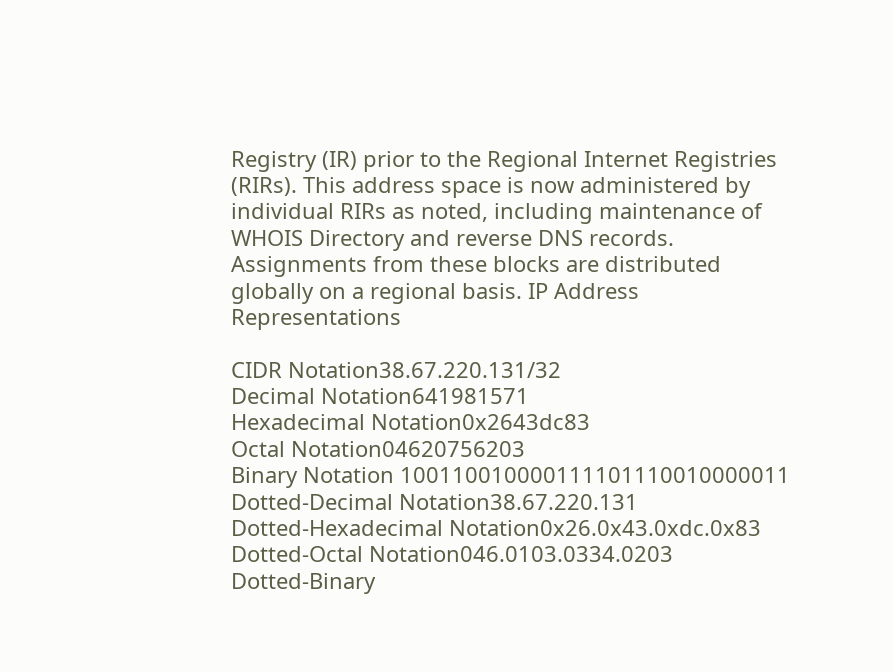Registry (IR) prior to the Regional Internet Registries (RIRs). This address space is now administered by individual RIRs as noted, including maintenance of WHOIS Directory and reverse DNS records. Assignments from these blocks are distributed globally on a regional basis. IP Address Representations

CIDR Notation38.67.220.131/32
Decimal Notation641981571
Hexadecimal Notation0x2643dc83
Octal Notation04620756203
Binary Notation 100110010000111101110010000011
Dotted-Decimal Notation38.67.220.131
Dotted-Hexadecimal Notation0x26.0x43.0xdc.0x83
Dotted-Octal Notation046.0103.0334.0203
Dotted-Binary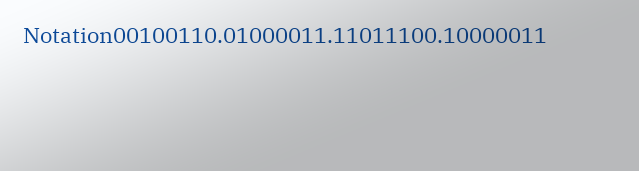Notation00100110.01000011.11011100.10000011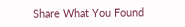Share What You Found